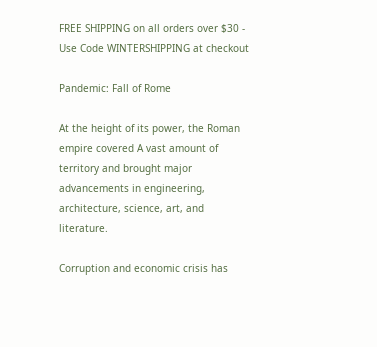FREE SHIPPING on all orders over $30 - Use Code WINTERSHIPPING at checkout

Pandemic: Fall of Rome

At the height of its power, the Roman empire covered A vast amount of territory and brought major advancements in engineering, architecture, science, art, and literature.

Corruption and economic crisis has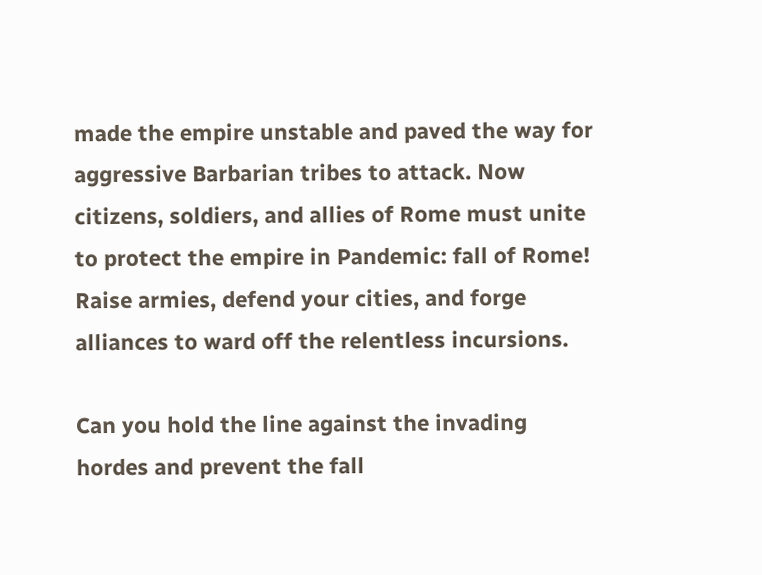made the empire unstable and paved the way for aggressive Barbarian tribes to attack. Now citizens, soldiers, and allies of Rome must unite to protect the empire in Pandemic: fall of Rome! Raise armies, defend your cities, and forge alliances to ward off the relentless incursions.

Can you hold the line against the invading hordes and prevent the fall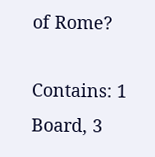of Rome?

Contains: 1 Board, 3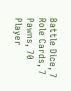Battle Dice, 7 Role Cards, 7 Pawns, 70 Player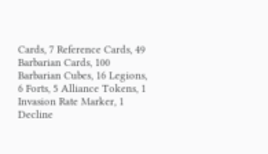Cards, 7 Reference Cards, 49 Barbarian Cards, 100 Barbarian Cubes, 16 Legions, 6 Forts, 5 Alliance Tokens, 1 Invasion Rate Marker, 1 Decline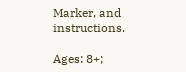Marker, and instructions.

Ages: 8+;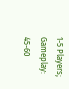1-5 Players;  Gameplay: 45-60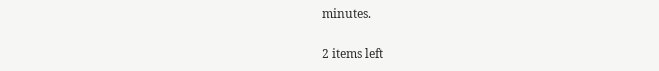minutes.

2 items left